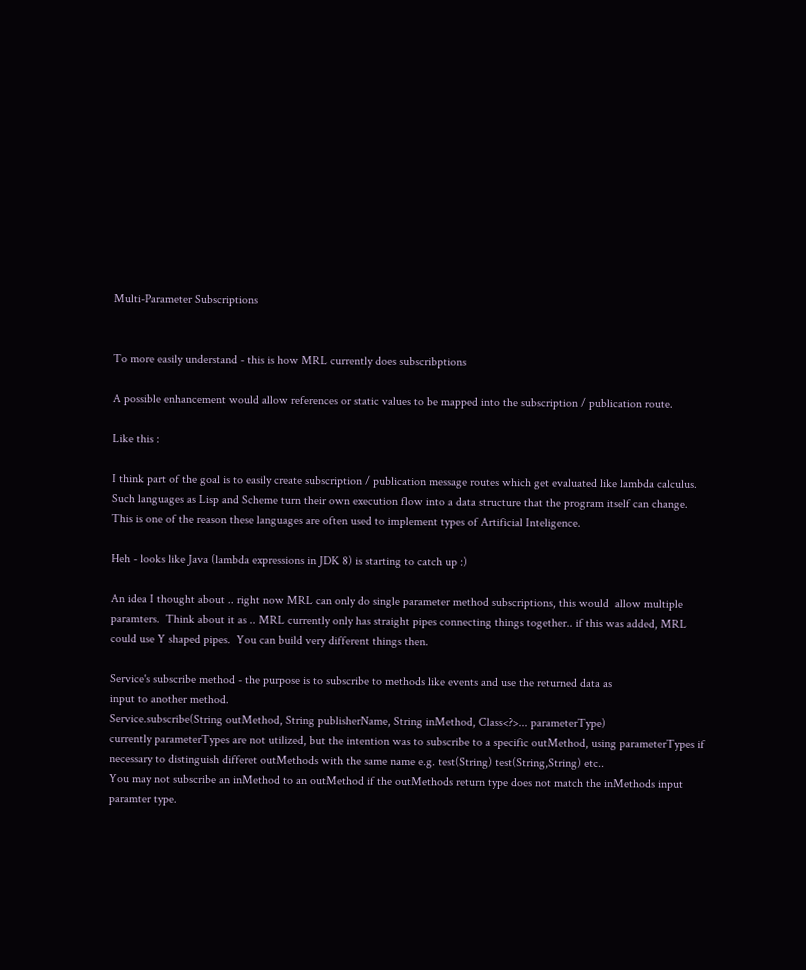Multi-Parameter Subscriptions


To more easily understand - this is how MRL currently does subscribptions

A possible enhancement would allow references or static values to be mapped into the subscription / publication route.

Like this :

I think part of the goal is to easily create subscription / publication message routes which get evaluated like lambda calculus.  Such languages as Lisp and Scheme turn their own execution flow into a data structure that the program itself can change.  This is one of the reason these languages are often used to implement types of Artificial Inteligence.

Heh - looks like Java (lambda expressions in JDK 8) is starting to catch up :)

An idea I thought about .. right now MRL can only do single parameter method subscriptions, this would  allow multiple paramters.  Think about it as .. MRL currently only has straight pipes connecting things together.. if this was added, MRL could use Y shaped pipes.  You can build very different things then.

Service's subscribe method - the purpose is to subscribe to methods like events and use the returned data as
input to another method.
Service.subscribe(String outMethod, String publisherName, String inMethod, Class<?>... parameterType)
currently parameterTypes are not utilized, but the intention was to subscribe to a specific outMethod, using parameterTypes if
necessary to distinguish differet outMethods with the same name e.g. test(String) test(String,String) etc..
You may not subscribe an inMethod to an outMethod if the outMethods return type does not match the inMethods input paramter type.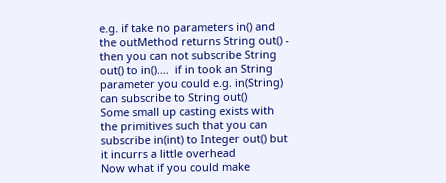e.g. if take no parameters in() and the outMethod returns String out() - then you can not subscribe String out() to in()....  if in took an String
parameter you could e.g. in(String) can subscribe to String out()
Some small up casting exists with the primitives such that you can subscribe in(int) to Integer out() but it incurrs a little overhead
Now what if you could make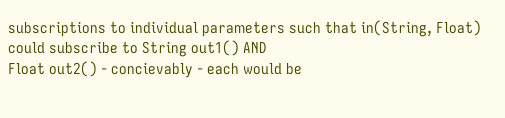subscriptions to individual parameters such that in(String, Float) could subscribe to String out1() AND
Float out2() - concievably - each would be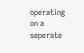operating on a seperate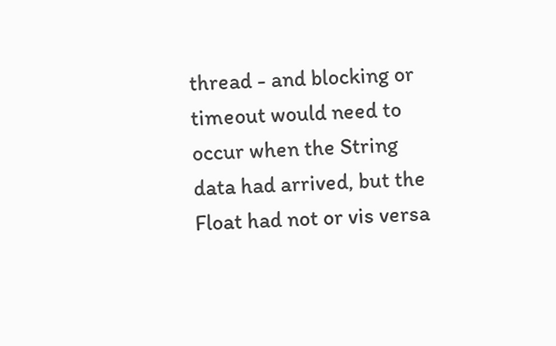thread - and blocking or timeout would need to occur when the String
data had arrived, but the Float had not or vis versa